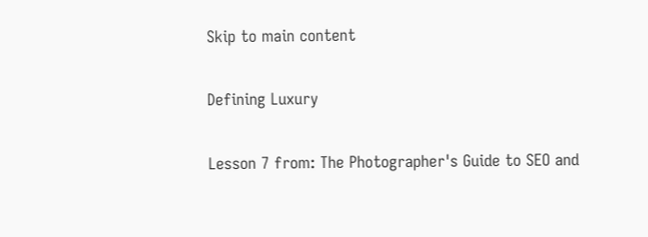Skip to main content

Defining Luxury

Lesson 7 from: The Photographer's Guide to SEO and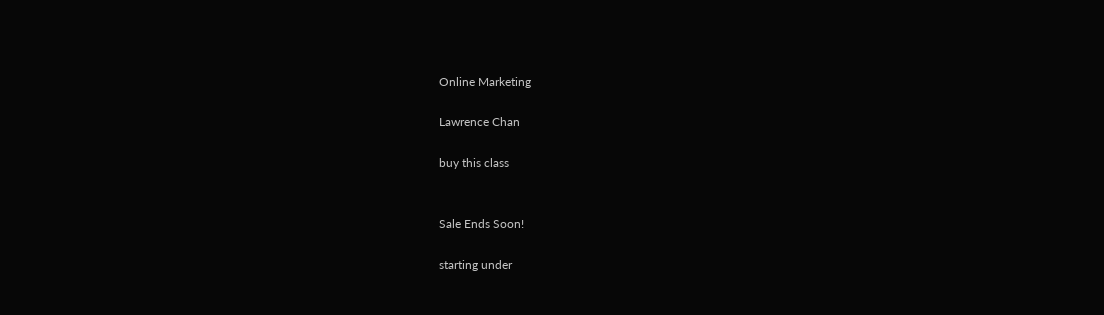Online Marketing

Lawrence Chan

buy this class


Sale Ends Soon!

starting under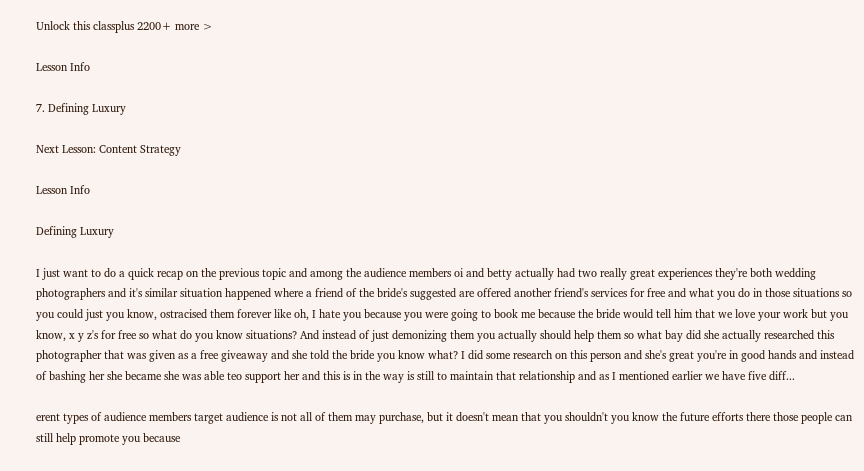Unlock this classplus 2200+ more >

Lesson Info

7. Defining Luxury

Next Lesson: Content Strategy

Lesson Info

Defining Luxury

I just want to do a quick recap on the previous topic and among the audience members oi and betty actually had two really great experiences they're both wedding photographers and it's similar situation happened where a friend of the bride's suggested are offered another friend's services for free and what you do in those situations so you could just you know, ostracised them forever like oh, I hate you because you were going to book me because the bride would tell him that we love your work but you know, x y z's for free so what do you know situations? And instead of just demonizing them you actually should help them so what bay did she actually researched this photographer that was given as a free giveaway and she told the bride you know what? I did some research on this person and she's great you're in good hands and instead of bashing her she became she was able teo support her and this is in the way is still to maintain that relationship and as I mentioned earlier we have five diff...

erent types of audience members target audience is not all of them may purchase, but it doesn't mean that you shouldn't you know the future efforts there those people can still help promote you because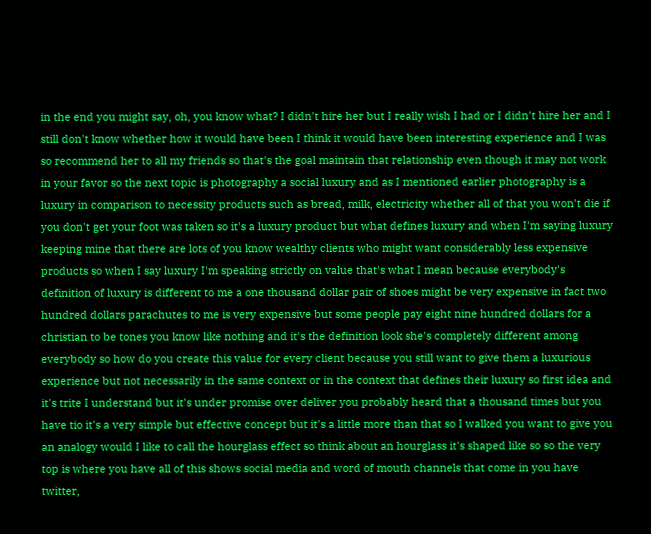in the end you might say, oh, you know what? I didn't hire her but I really wish I had or I didn't hire her and I still don't know whether how it would have been I think it would have been interesting experience and I was so recommend her to all my friends so that's the goal maintain that relationship even though it may not work in your favor so the next topic is photography a social luxury and as I mentioned earlier photography is a luxury in comparison to necessity products such as bread, milk, electricity whether all of that you won't die if you don't get your foot was taken so it's a luxury product but what defines luxury and when I'm saying luxury keeping mine that there are lots of you know wealthy clients who might want considerably less expensive products so when I say luxury I'm speaking strictly on value that's what I mean because everybody's definition of luxury is different to me a one thousand dollar pair of shoes might be very expensive in fact two hundred dollars parachutes to me is very expensive but some people pay eight nine hundred dollars for a christian to be tones you know like nothing and it's the definition look she's completely different among everybody so how do you create this value for every client because you still want to give them a luxurious experience but not necessarily in the same context or in the context that defines their luxury so first idea and it's trite I understand but it's under promise over deliver you probably heard that a thousand times but you have tio it's a very simple but effective concept but it's a little more than that so I walked you want to give you an analogy would I like to call the hourglass effect so think about an hourglass it's shaped like so so the very top is where you have all of this shows social media and word of mouth channels that come in you have twitter,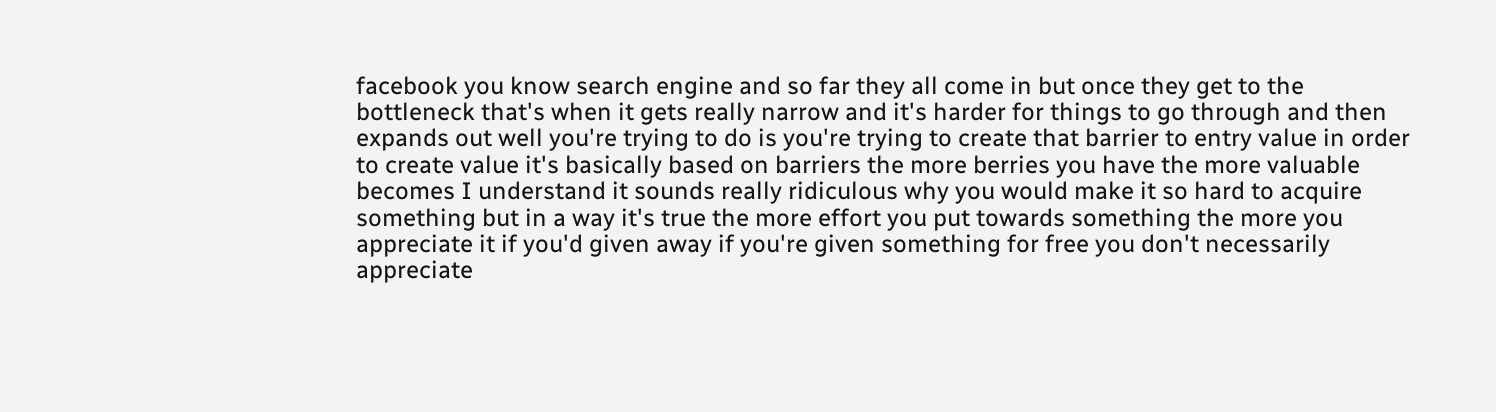facebook you know search engine and so far they all come in but once they get to the bottleneck that's when it gets really narrow and it's harder for things to go through and then expands out well you're trying to do is you're trying to create that barrier to entry value in order to create value it's basically based on barriers the more berries you have the more valuable becomes I understand it sounds really ridiculous why you would make it so hard to acquire something but in a way it's true the more effort you put towards something the more you appreciate it if you'd given away if you're given something for free you don't necessarily appreciate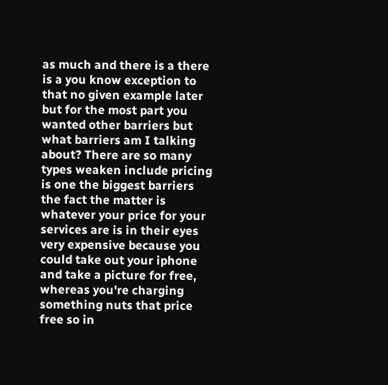as much and there is a there is a you know exception to that no given example later but for the most part you wanted other barriers but what barriers am I talking about? There are so many types weaken include pricing is one the biggest barriers the fact the matter is whatever your price for your services are is in their eyes very expensive because you could take out your iphone and take a picture for free, whereas you're charging something nuts that price free so in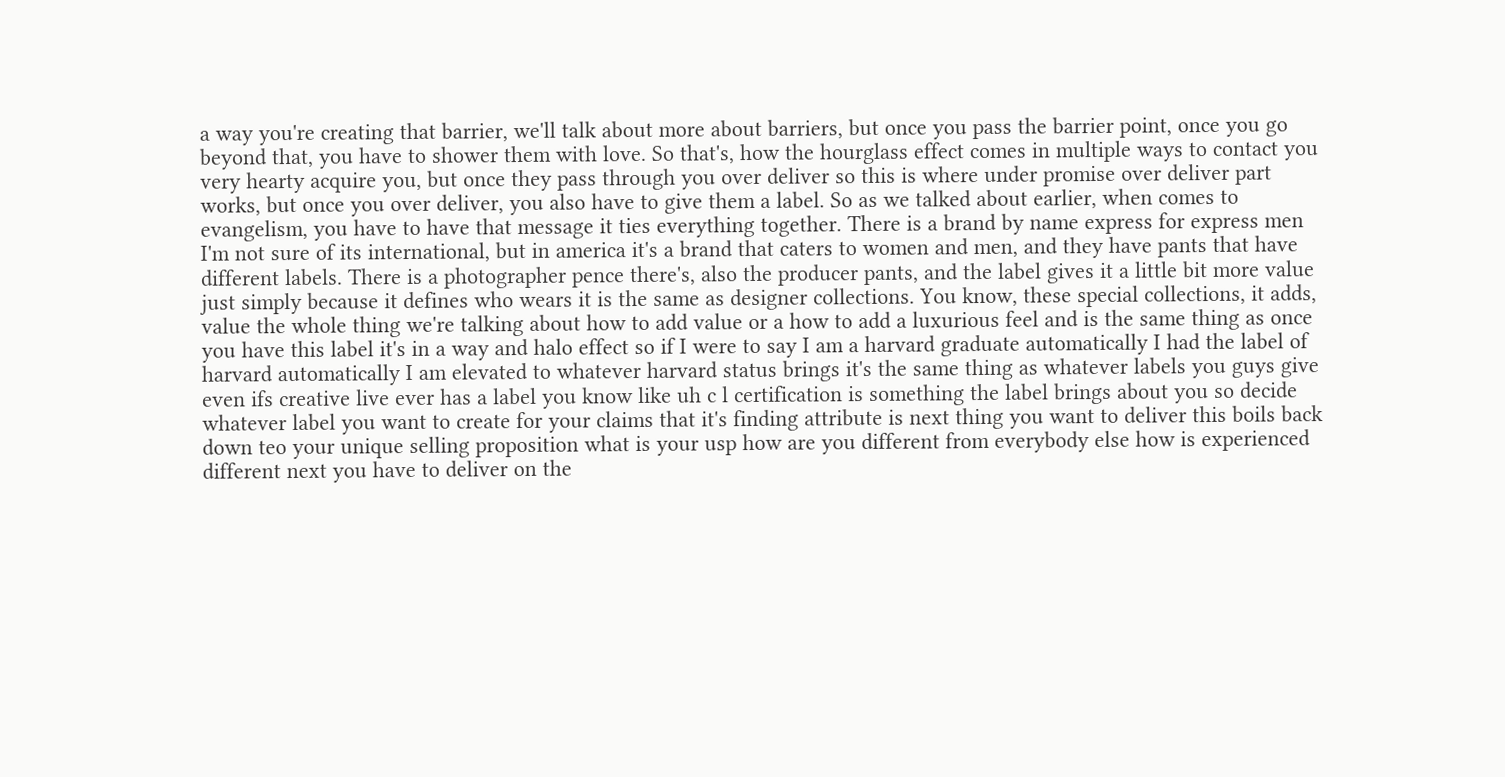a way you're creating that barrier, we'll talk about more about barriers, but once you pass the barrier point, once you go beyond that, you have to shower them with love. So that's, how the hourglass effect comes in multiple ways to contact you very hearty acquire you, but once they pass through you over deliver so this is where under promise over deliver part works, but once you over deliver, you also have to give them a label. So as we talked about earlier, when comes to evangelism, you have to have that message it ties everything together. There is a brand by name express for express men I'm not sure of its international, but in america it's a brand that caters to women and men, and they have pants that have different labels. There is a photographer pence there's, also the producer pants, and the label gives it a little bit more value just simply because it defines who wears it is the same as designer collections. You know, these special collections, it adds, value the whole thing we're talking about how to add value or a how to add a luxurious feel and is the same thing as once you have this label it's in a way and halo effect so if I were to say I am a harvard graduate automatically I had the label of harvard automatically I am elevated to whatever harvard status brings it's the same thing as whatever labels you guys give even ifs creative live ever has a label you know like uh c l certification is something the label brings about you so decide whatever label you want to create for your claims that it's finding attribute is next thing you want to deliver this boils back down teo your unique selling proposition what is your usp how are you different from everybody else how is experienced different next you have to deliver on the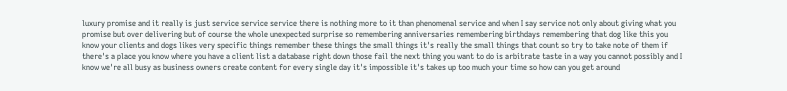luxury promise and it really is just service service service there is nothing more to it than phenomenal service and when I say service not only about giving what you promise but over delivering but of course the whole unexpected surprise so remembering anniversaries remembering birthdays remembering that dog like this you know your clients and dogs likes very specific things remember these things the small things it's really the small things that count so try to take note of them if there's a place you know where you have a client list a database right down those fail the next thing you want to do is arbitrate taste in a way you cannot possibly and I know we're all busy as business owners create content for every single day it's impossible it's takes up too much your time so how can you get around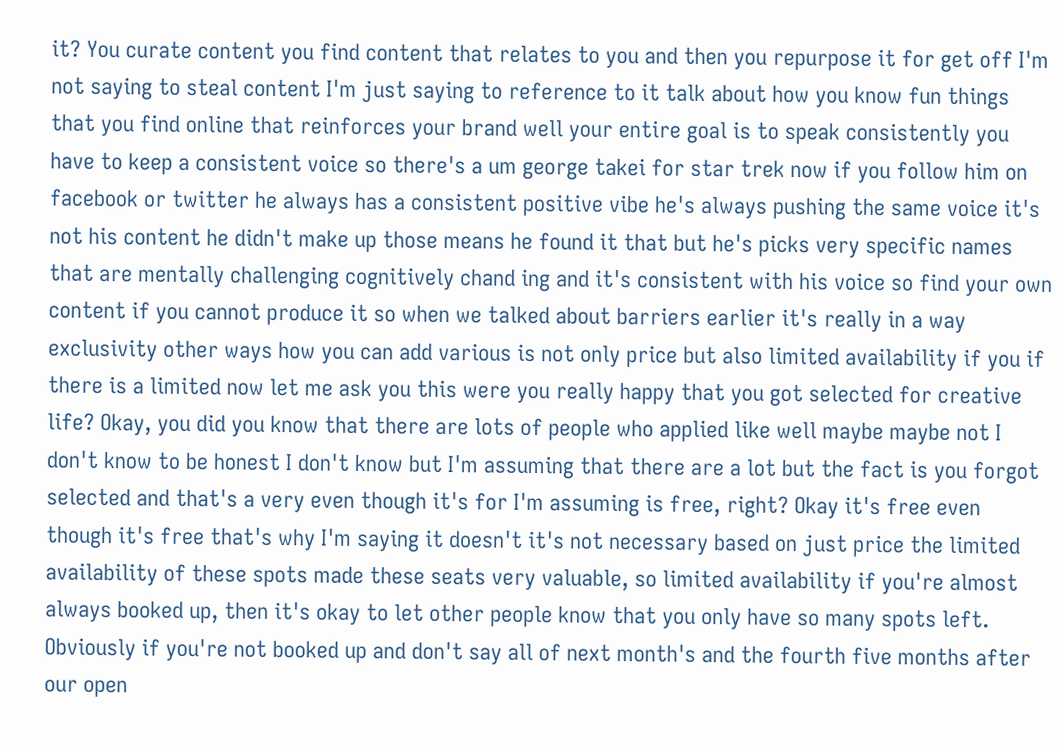it? You curate content you find content that relates to you and then you repurpose it for get off I'm not saying to steal content I'm just saying to reference to it talk about how you know fun things that you find online that reinforces your brand well your entire goal is to speak consistently you have to keep a consistent voice so there's a um george takei for star trek now if you follow him on facebook or twitter he always has a consistent positive vibe he's always pushing the same voice it's not his content he didn't make up those means he found it that but he's picks very specific names that are mentally challenging cognitively chand ing and it's consistent with his voice so find your own content if you cannot produce it so when we talked about barriers earlier it's really in a way exclusivity other ways how you can add various is not only price but also limited availability if you if there is a limited now let me ask you this were you really happy that you got selected for creative life? Okay, you did you know that there are lots of people who applied like well maybe maybe not I don't know to be honest I don't know but I'm assuming that there are a lot but the fact is you forgot selected and that's a very even though it's for I'm assuming is free, right? Okay it's free even though it's free that's why I'm saying it doesn't it's not necessary based on just price the limited availability of these spots made these seats very valuable, so limited availability if you're almost always booked up, then it's okay to let other people know that you only have so many spots left. Obviously if you're not booked up and don't say all of next month's and the fourth five months after our open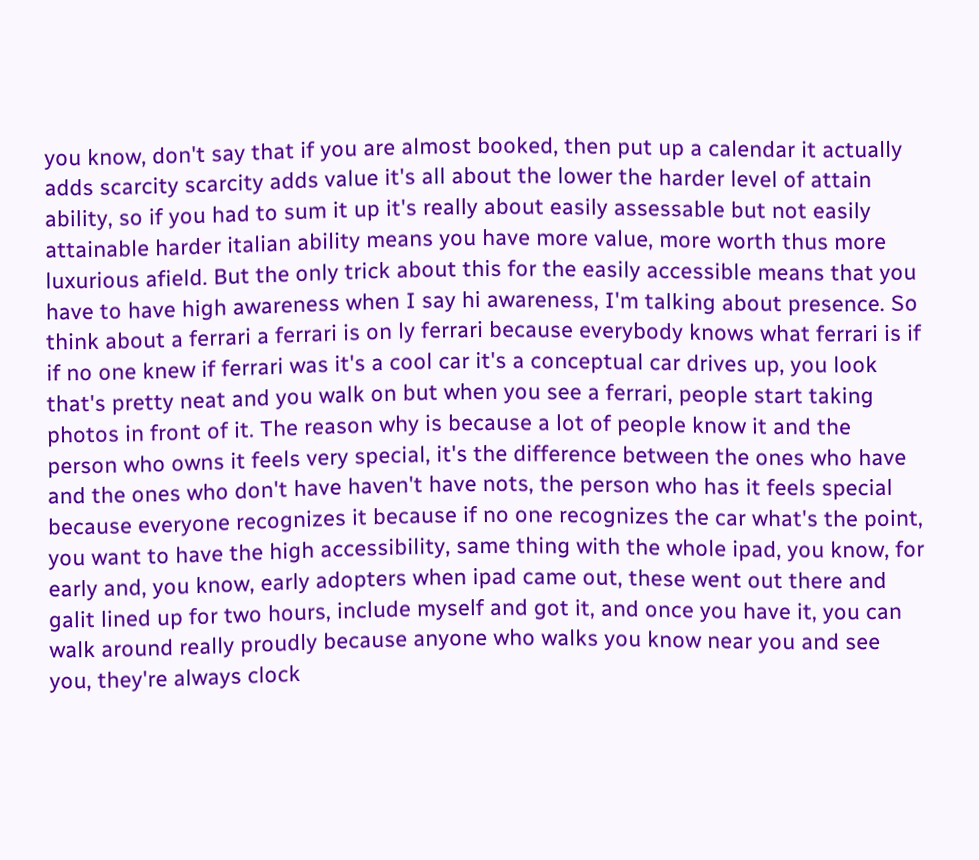you know, don't say that if you are almost booked, then put up a calendar it actually adds scarcity scarcity adds value it's all about the lower the harder level of attain ability, so if you had to sum it up it's really about easily assessable but not easily attainable harder italian ability means you have more value, more worth thus more luxurious afield. But the only trick about this for the easily accessible means that you have to have high awareness when I say hi awareness, I'm talking about presence. So think about a ferrari a ferrari is on ly ferrari because everybody knows what ferrari is if if no one knew if ferrari was it's a cool car it's a conceptual car drives up, you look that's pretty neat and you walk on but when you see a ferrari, people start taking photos in front of it. The reason why is because a lot of people know it and the person who owns it feels very special, it's the difference between the ones who have and the ones who don't have haven't have nots, the person who has it feels special because everyone recognizes it because if no one recognizes the car what's the point, you want to have the high accessibility, same thing with the whole ipad, you know, for early and, you know, early adopters when ipad came out, these went out there and galit lined up for two hours, include myself and got it, and once you have it, you can walk around really proudly because anyone who walks you know near you and see you, they're always clock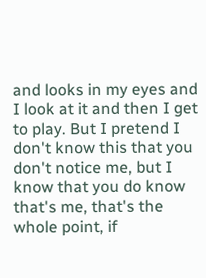and looks in my eyes and I look at it and then I get to play. But I pretend I don't know this that you don't notice me, but I know that you do know that's me, that's the whole point, if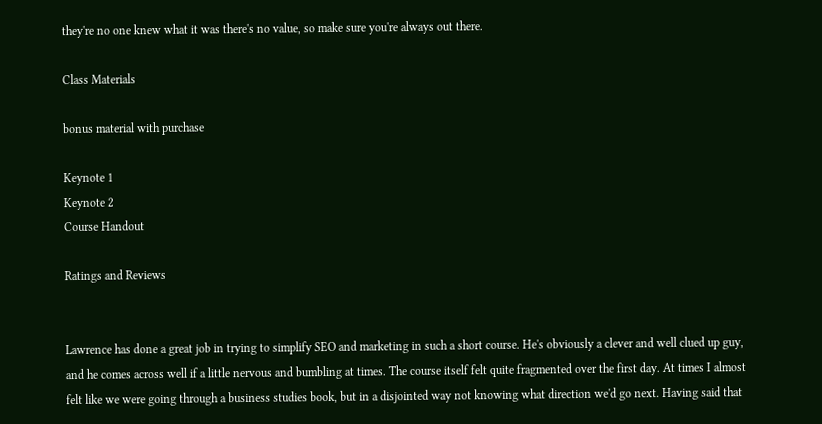they're no one knew what it was there's no value, so make sure you're always out there.

Class Materials

bonus material with purchase

Keynote 1
Keynote 2
Course Handout

Ratings and Reviews


Lawrence has done a great job in trying to simplify SEO and marketing in such a short course. He's obviously a clever and well clued up guy, and he comes across well if a little nervous and bumbling at times. The course itself felt quite fragmented over the first day. At times I almost felt like we were going through a business studies book, but in a disjointed way not knowing what direction we'd go next. Having said that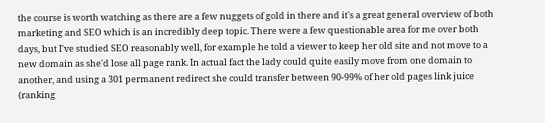the course is worth watching as there are a few nuggets of gold in there and it's a great general overview of both marketing and SEO which is an incredibly deep topic. There were a few questionable area for me over both days, but I've studied SEO reasonably well, for example he told a viewer to keep her old site and not move to a new domain as she'd lose all page rank. In actual fact the lady could quite easily move from one domain to another, and using a 301 permanent redirect she could transfer between 90-99% of her old pages link juice (ranking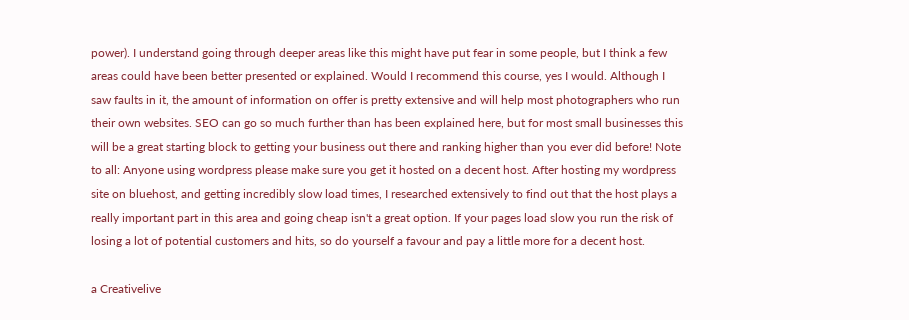power). I understand going through deeper areas like this might have put fear in some people, but I think a few areas could have been better presented or explained. Would I recommend this course, yes I would. Although I saw faults in it, the amount of information on offer is pretty extensive and will help most photographers who run their own websites. SEO can go so much further than has been explained here, but for most small businesses this will be a great starting block to getting your business out there and ranking higher than you ever did before! Note to all: Anyone using wordpress please make sure you get it hosted on a decent host. After hosting my wordpress site on bluehost, and getting incredibly slow load times, I researched extensively to find out that the host plays a really important part in this area and going cheap isn't a great option. If your pages load slow you run the risk of losing a lot of potential customers and hits, so do yourself a favour and pay a little more for a decent host.

a Creativelive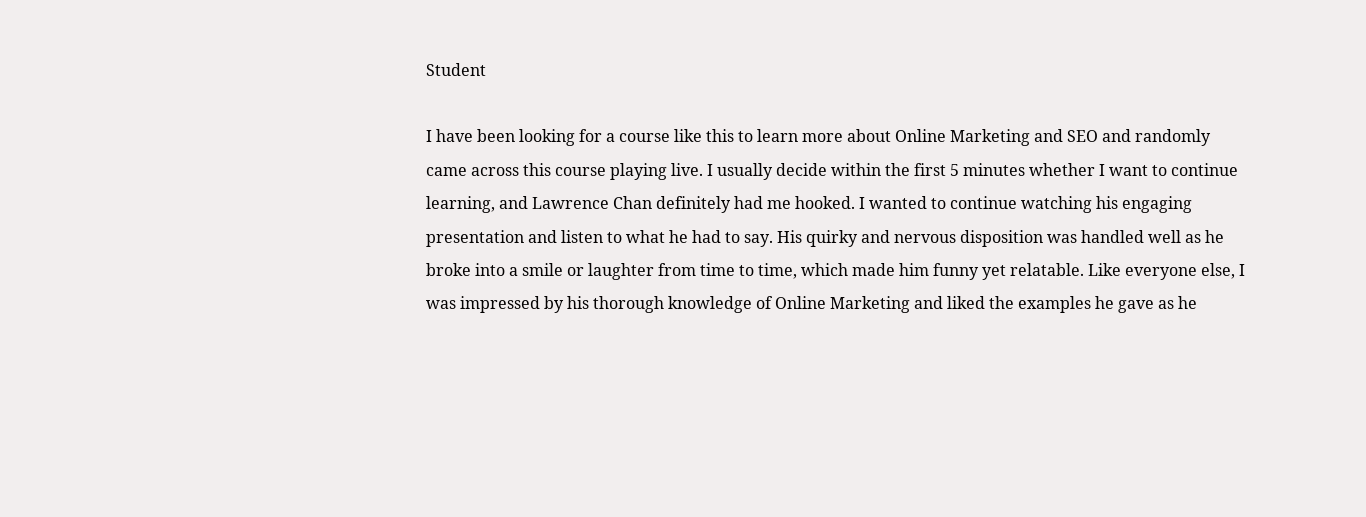Student

I have been looking for a course like this to learn more about Online Marketing and SEO and randomly came across this course playing live. I usually decide within the first 5 minutes whether I want to continue learning, and Lawrence Chan definitely had me hooked. I wanted to continue watching his engaging presentation and listen to what he had to say. His quirky and nervous disposition was handled well as he broke into a smile or laughter from time to time, which made him funny yet relatable. Like everyone else, I was impressed by his thorough knowledge of Online Marketing and liked the examples he gave as he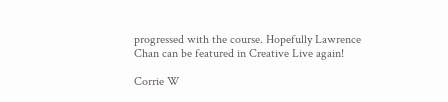progressed with the course. Hopefully Lawrence Chan can be featured in Creative Live again!

Corrie W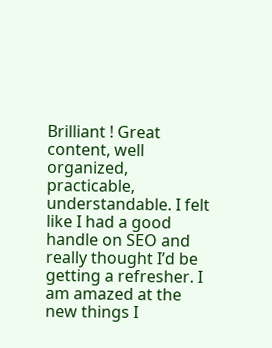Brilliant ! Great content, well organized, practicable, understandable. I felt like I had a good handle on SEO and really thought I’d be getting a refresher. I am amazed at the new things I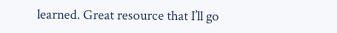learned. Great resource that I’ll go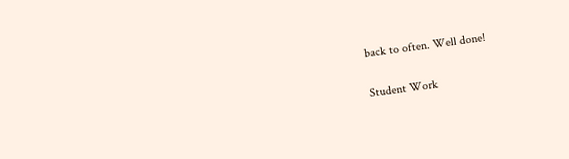back to often. Well done!

Student Work